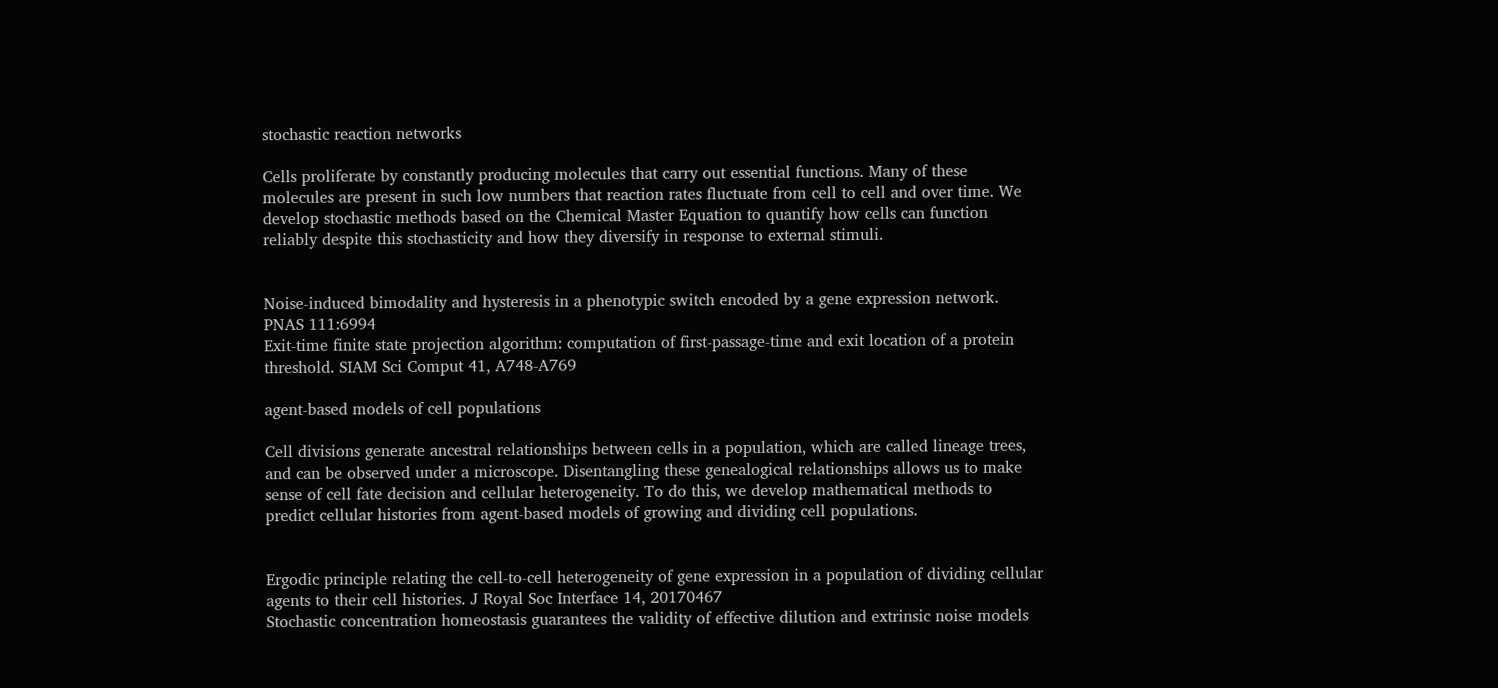stochastic reaction networks

Cells proliferate by constantly producing molecules that carry out essential functions. Many of these molecules are present in such low numbers that reaction rates fluctuate from cell to cell and over time. We develop stochastic methods based on the Chemical Master Equation to quantify how cells can function reliably despite this stochasticity and how they diversify in response to external stimuli.


Noise-induced bimodality and hysteresis in a phenotypic switch encoded by a gene expression network. PNAS 111:6994
Exit-time finite state projection algorithm: computation of first-passage-time and exit location of a protein threshold. SIAM Sci Comput 41, A748-A769

agent-based models of cell populations

Cell divisions generate ancestral relationships between cells in a population, which are called lineage trees, and can be observed under a microscope. Disentangling these genealogical relationships allows us to make sense of cell fate decision and cellular heterogeneity. To do this, we develop mathematical methods to predict cellular histories from agent-based models of growing and dividing cell populations.


Ergodic principle relating the cell-to-cell heterogeneity of gene expression in a population of dividing cellular agents to their cell histories. J Royal Soc Interface 14, 20170467
Stochastic concentration homeostasis guarantees the validity of effective dilution and extrinsic noise models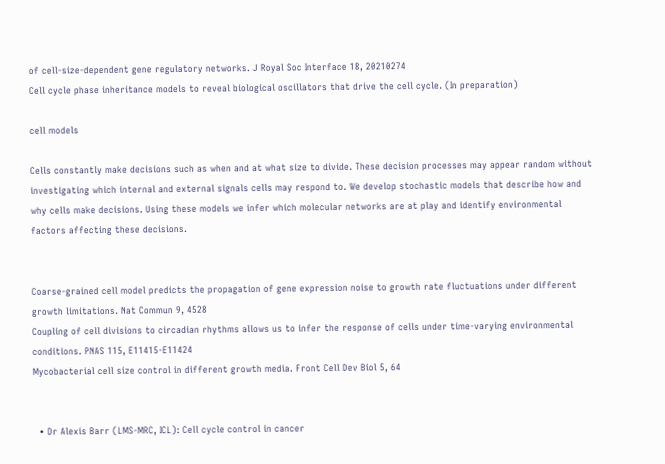of cell-size-dependent gene regulatory networks. J Royal Soc Interface 18, 20210274
Cell cycle phase inheritance models to reveal biological oscillators that drive the cell cycle. (In preparation)

cell models

Cells constantly make decisions such as when and at what size to divide. These decision processes may appear random without investigating which internal and external signals cells may respond to. We develop stochastic models that describe how and why cells make decisions. Using these models we infer which molecular networks are at play and identify environmental factors affecting these decisions.


Coarse-grained cell model predicts the propagation of gene expression noise to growth rate fluctuations under different growth limitations. Nat Commun 9, 4528
Coupling of cell divisions to circadian rhythms allows us to infer the response of cells under time-varying environmental conditions. PNAS 115, E11415-E11424
Mycobacterial cell size control in different growth media. Front Cell Dev Biol 5, 64


  • Dr Alexis Barr (LMS-MRC, ICL): Cell cycle control in cancer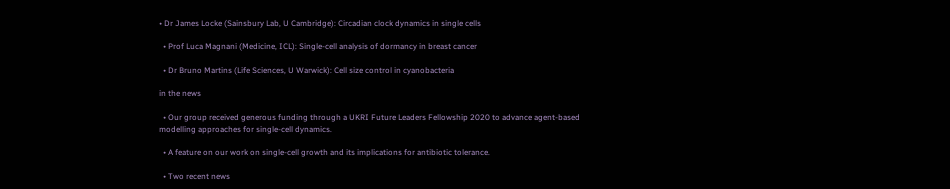• Dr James Locke (Sainsbury Lab, U Cambridge): Circadian clock dynamics in single cells

  • Prof Luca Magnani (Medicine, ICL): Single-cell analysis of dormancy in breast cancer

  • Dr Bruno Martins (Life Sciences, U Warwick): Cell size control in cyanobacteria

in the news

  • Our group received generous funding through a UKRI Future Leaders Fellowship 2020 to advance agent-based modelling approaches for single-cell dynamics.

  • A feature on our work on single-cell growth and its implications for antibiotic tolerance.

  • Two recent news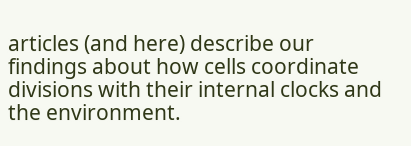articles (and here) describe our findings about how cells coordinate divisions with their internal clocks and the environment.